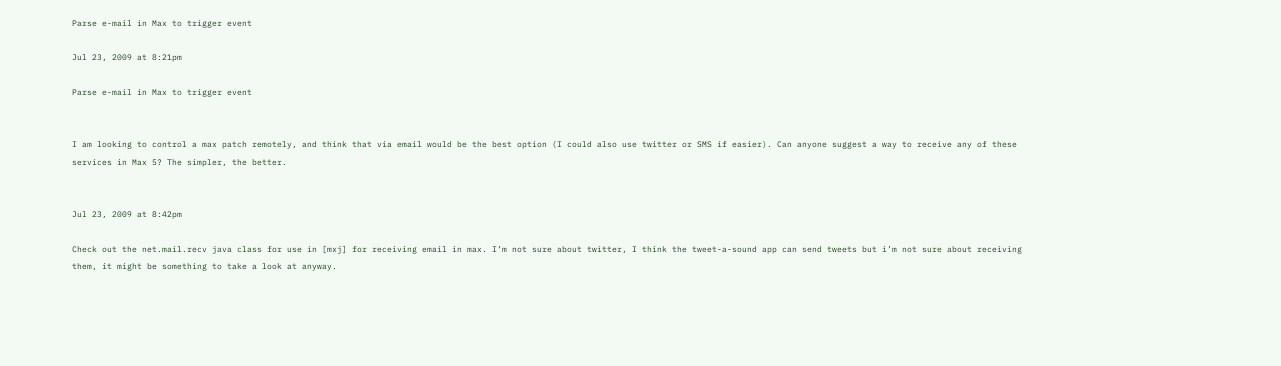Parse e-mail in Max to trigger event

Jul 23, 2009 at 8:21pm

Parse e-mail in Max to trigger event


I am looking to control a max patch remotely, and think that via email would be the best option (I could also use twitter or SMS if easier). Can anyone suggest a way to receive any of these services in Max 5? The simpler, the better.


Jul 23, 2009 at 8:42pm

Check out the net.mail.recv java class for use in [mxj] for receiving email in max. I’m not sure about twitter, I think the tweet-a-sound app can send tweets but i’m not sure about receiving them, it might be something to take a look at anyway.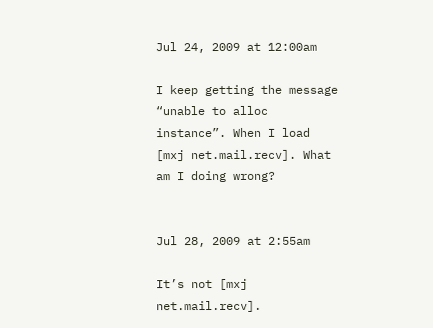Jul 24, 2009 at 12:00am

I keep getting the message “unable to alloc instance”. When I load [mxj net.mail.recv]. What am I doing wrong?


Jul 28, 2009 at 2:55am

It’s not [mxj net.mail.recv].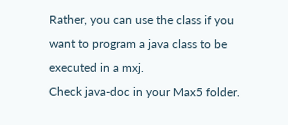Rather, you can use the class if you want to program a java class to be executed in a mxj.
Check java-doc in your Max5 folder.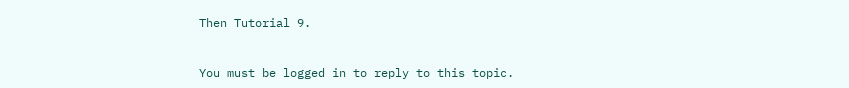Then Tutorial 9.


You must be logged in to reply to this topic.